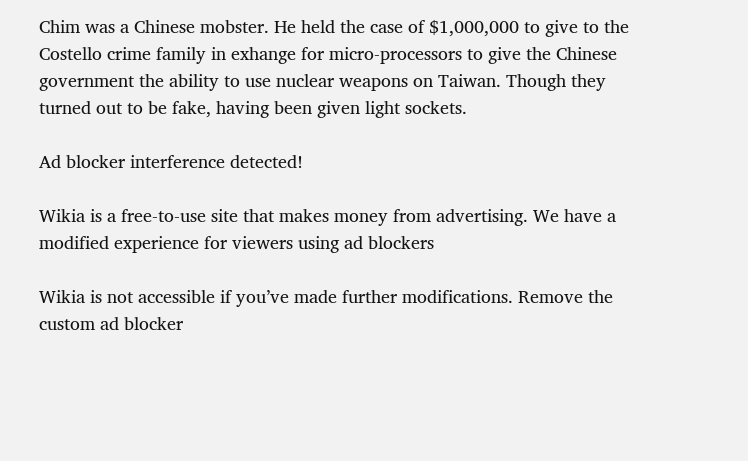Chim was a Chinese mobster. He held the case of $1,000,000 to give to the Costello crime family in exhange for micro-processors to give the Chinese government the ability to use nuclear weapons on Taiwan. Though they turned out to be fake, having been given light sockets.

Ad blocker interference detected!

Wikia is a free-to-use site that makes money from advertising. We have a modified experience for viewers using ad blockers

Wikia is not accessible if you’ve made further modifications. Remove the custom ad blocker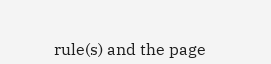rule(s) and the page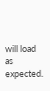will load as expected.